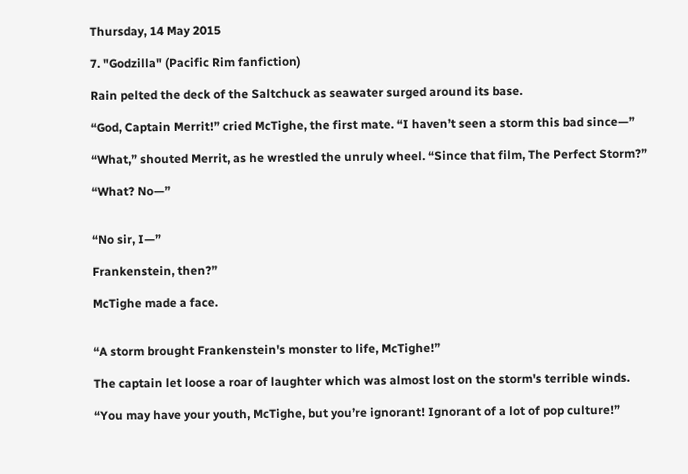Thursday, 14 May 2015

7. "Godzilla" (Pacific Rim fanfiction)

Rain pelted the deck of the Saltchuck as seawater surged around its base.

“God, Captain Merrit!” cried McTighe, the first mate. “I haven’t seen a storm this bad since—”

“What,” shouted Merrit, as he wrestled the unruly wheel. “Since that film, The Perfect Storm?”

“What? No—”


“No sir, I—”

Frankenstein, then?”

McTighe made a face.


“A storm brought Frankenstein's monster to life, McTighe!”

The captain let loose a roar of laughter which was almost lost on the storm's terrible winds.

“You may have your youth, McTighe, but you’re ignorant! Ignorant of a lot of pop culture!”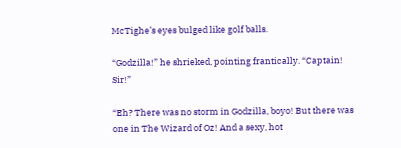McTighe’s eyes bulged like golf balls.

“Godzilla!” he shrieked, pointing frantically. “Captain! Sir!”

“Eh? There was no storm in Godzilla, boyo! But there was one in The Wizard of Oz! And a sexy, hot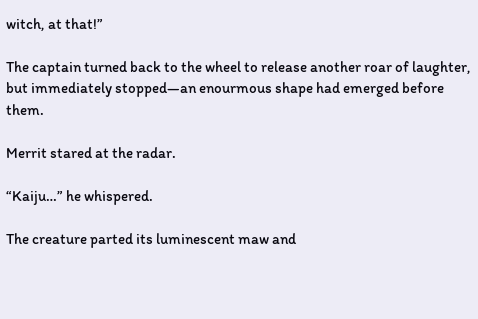witch, at that!”

The captain turned back to the wheel to release another roar of laughter, but immediately stopped—an enourmous shape had emerged before them.

Merrit stared at the radar.

“Kaiju…” he whispered.

The creature parted its luminescent maw and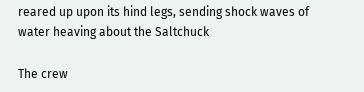reared up upon its hind legs, sending shock waves of water heaving about the Saltchuck

The crew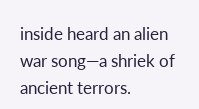inside heard an alien war song—a shriek of ancient terrors.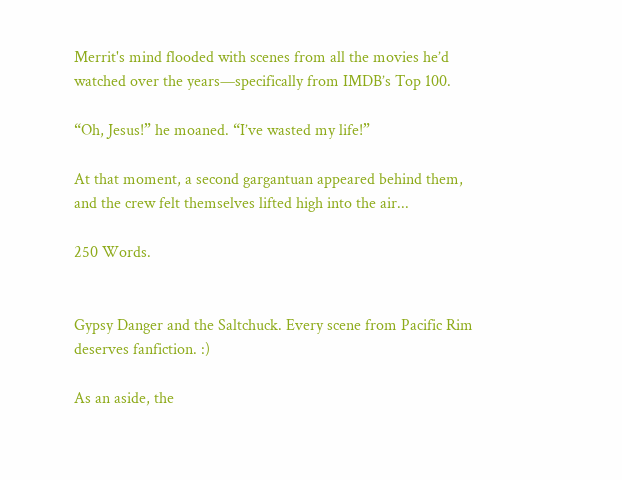Merrit's mind flooded with scenes from all the movies he’d watched over the years—specifically from IMDB’s Top 100.

“Oh, Jesus!” he moaned. “I’ve wasted my life!”

At that moment, a second gargantuan appeared behind them, and the crew felt themselves lifted high into the air...

250 Words.


Gypsy Danger and the Saltchuck. Every scene from Pacific Rim deserves fanfiction. :)

As an aside, the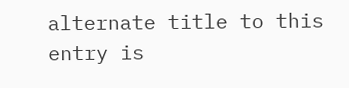alternate title to this entry is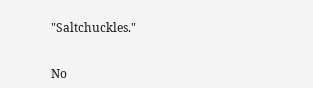"Saltchuckles."


No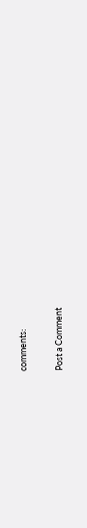comments:

Post a Comment